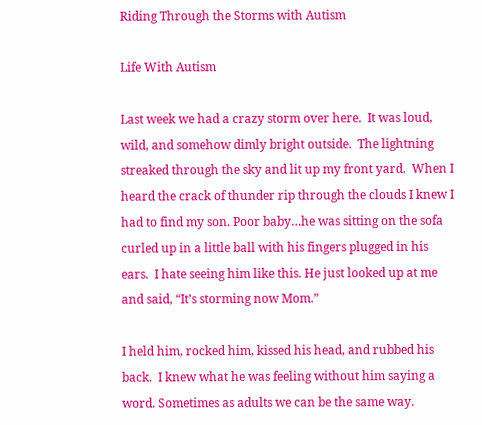Riding Through the Storms with Autism

Life With Autism

Last week we had a crazy storm over here.  It was loud, wild, and somehow dimly bright outside.  The lightning streaked through the sky and lit up my front yard.  When I heard the crack of thunder rip through the clouds I knew I had to find my son. Poor baby…he was sitting on the sofa curled up in a little ball with his fingers plugged in his ears.  I hate seeing him like this. He just looked up at me and said, “It’s storming now Mom.”

I held him, rocked him, kissed his head, and rubbed his back.  I knew what he was feeling without him saying a word. Sometimes as adults we can be the same way.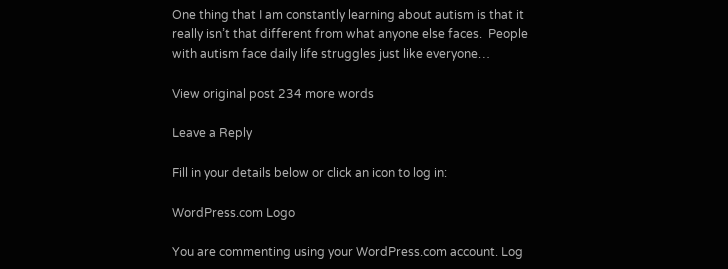One thing that I am constantly learning about autism is that it really isn’t that different from what anyone else faces.  People with autism face daily life struggles just like everyone…

View original post 234 more words

Leave a Reply

Fill in your details below or click an icon to log in:

WordPress.com Logo

You are commenting using your WordPress.com account. Log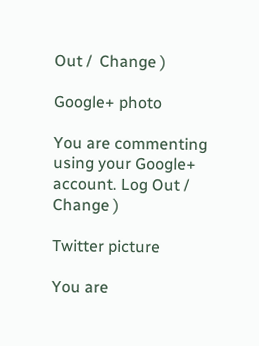Out /  Change )

Google+ photo

You are commenting using your Google+ account. Log Out /  Change )

Twitter picture

You are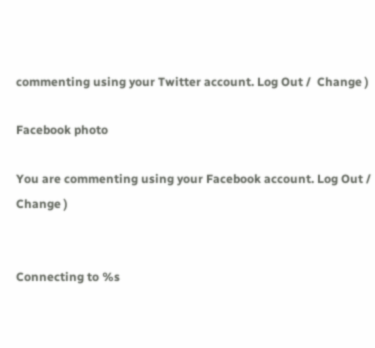commenting using your Twitter account. Log Out /  Change )

Facebook photo

You are commenting using your Facebook account. Log Out /  Change )


Connecting to %s